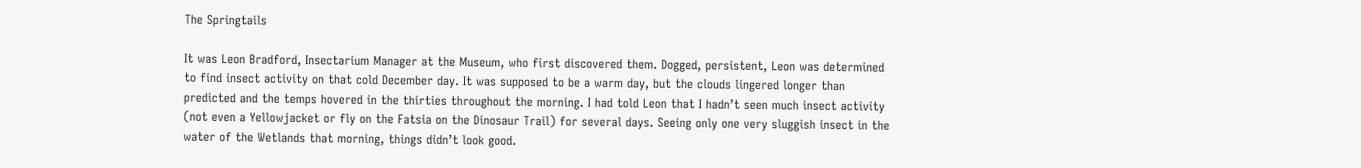The Springtails

It was Leon Bradford, Insectarium Manager at the Museum, who first discovered them. Dogged, persistent, Leon was determined to find insect activity on that cold December day. It was supposed to be a warm day, but the clouds lingered longer than predicted and the temps hovered in the thirties throughout the morning. I had told Leon that I hadn’t seen much insect activity (not even a Yellowjacket or fly on the Fatsia on the Dinosaur Trail) for several days. Seeing only one very sluggish insect in the water of the Wetlands that morning, things didn’t look good.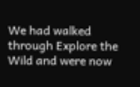We had walked through Explore the Wild and were now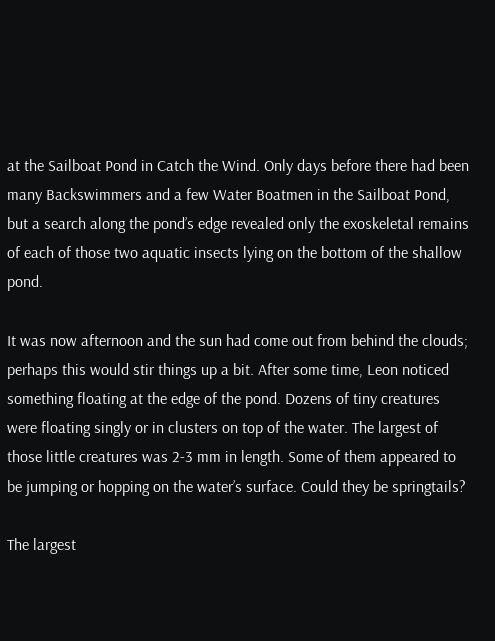at the Sailboat Pond in Catch the Wind. Only days before there had been many Backswimmers and a few Water Boatmen in the Sailboat Pond, but a search along the pond’s edge revealed only the exoskeletal remains of each of those two aquatic insects lying on the bottom of the shallow pond.

It was now afternoon and the sun had come out from behind the clouds; perhaps this would stir things up a bit. After some time, Leon noticed something floating at the edge of the pond. Dozens of tiny creatures were floating singly or in clusters on top of the water. The largest of those little creatures was 2-3 mm in length. Some of them appeared to be jumping or hopping on the water’s surface. Could they be springtails?

The largest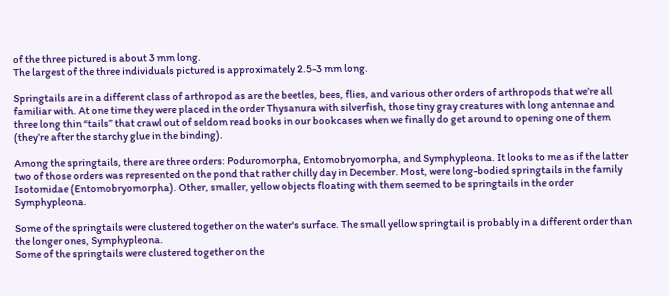of the three pictured is about 3 mm long.
The largest of the three individuals pictured is approximately 2.5-3 mm long.

Springtails are in a different class of arthropod as are the beetles, bees, flies, and various other orders of arthropods that we’re all familiar with. At one time they were placed in the order Thysanura with silverfish, those tiny gray creatures with long antennae and three long thin “tails” that crawl out of seldom read books in our bookcases when we finally do get around to opening one of them (they’re after the starchy glue in the binding).

Among the springtails, there are three orders: Poduromorpha, Entomobryomorpha, and Symphypleona. It looks to me as if the latter two of those orders was represented on the pond that rather chilly day in December. Most, were long-bodied springtails in the family Isotomidae (Entomobryomorpha). Other, smaller, yellow objects floating with them seemed to be springtails in the order Symphypleona.

Some of the springtails were clustered together on the water's surface. The small yellow springtail is probably in a different order than the longer ones, Symphypleona.
Some of the springtails were clustered together on the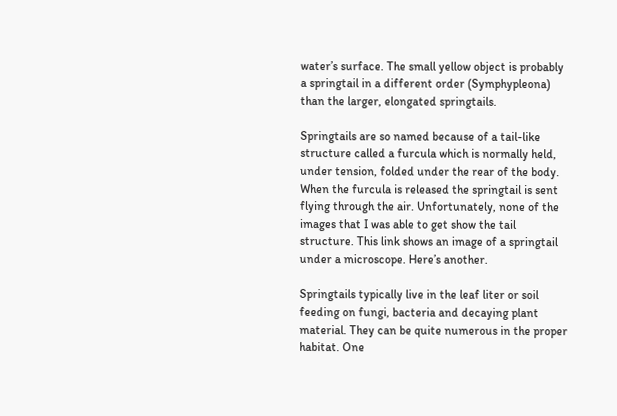water’s surface. The small yellow object is probably a springtail in a different order (Symphypleona) than the larger, elongated springtails.

Springtails are so named because of a tail-like structure called a furcula which is normally held, under tension, folded under the rear of the body. When the furcula is released the springtail is sent flying through the air. Unfortunately, none of the images that I was able to get show the tail structure. This link shows an image of a springtail under a microscope. Here’s another.

Springtails typically live in the leaf liter or soil feeding on fungi, bacteria and decaying plant material. They can be quite numerous in the proper habitat. One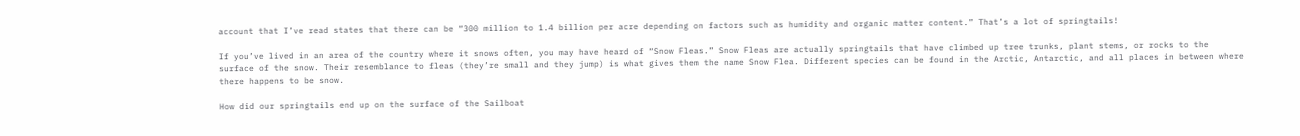account that I’ve read states that there can be “300 million to 1.4 billion per acre depending on factors such as humidity and organic matter content.” That’s a lot of springtails!

If you’ve lived in an area of the country where it snows often, you may have heard of “Snow Fleas.” Snow Fleas are actually springtails that have climbed up tree trunks, plant stems, or rocks to the surface of the snow. Their resemblance to fleas (they’re small and they jump) is what gives them the name Snow Flea. Different species can be found in the Arctic, Antarctic, and all places in between where there happens to be snow.

How did our springtails end up on the surface of the Sailboat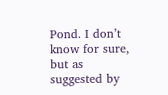Pond. I don’t know for sure, but as suggested by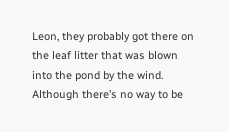Leon, they probably got there on the leaf litter that was blown into the pond by the wind. Although there’s no way to be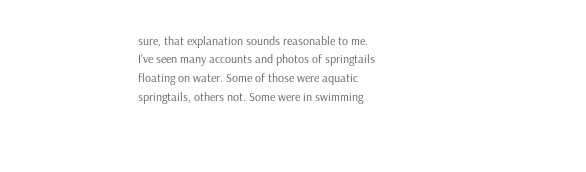sure, that explanation sounds reasonable to me. I’ve seen many accounts and photos of springtails floating on water. Some of those were aquatic springtails, others not. Some were in swimming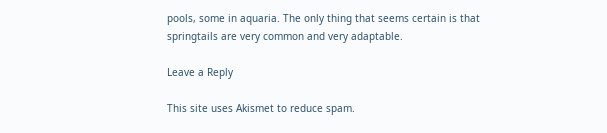pools, some in aquaria. The only thing that seems certain is that springtails are very common and very adaptable.

Leave a Reply

This site uses Akismet to reduce spam.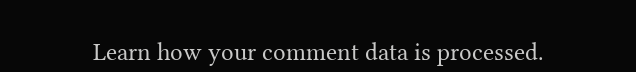Learn how your comment data is processed.